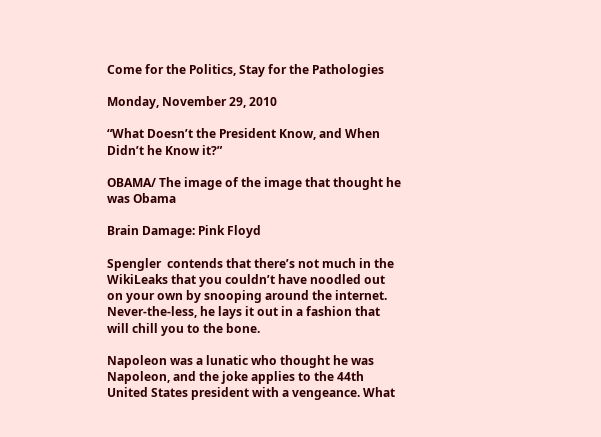Come for the Politics, Stay for the Pathologies

Monday, November 29, 2010

“What Doesn’t the President Know, and When Didn’t he Know it?”

OBAMA/ The image of the image that thought he was Obama

Brain Damage: Pink Floyd

Spengler  contends that there’s not much in the WikiLeaks that you couldn’t have noodled out on your own by snooping around the internet. Never-the-less, he lays it out in a fashion that will chill you to the bone.

Napoleon was a lunatic who thought he was Napoleon, and the joke applies to the 44th United States president with a vengeance. What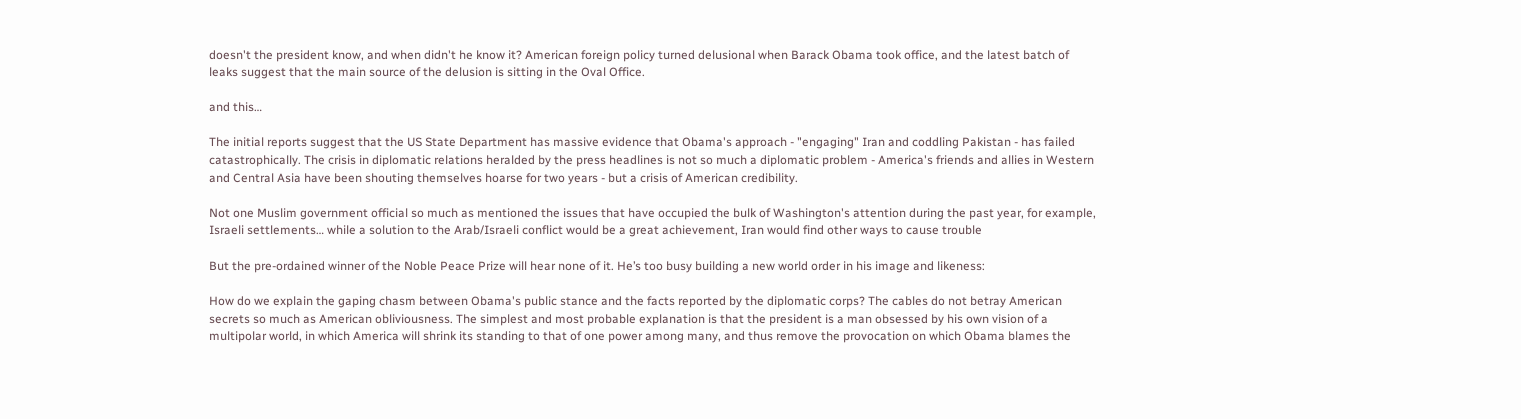doesn't the president know, and when didn't he know it? American foreign policy turned delusional when Barack Obama took office, and the latest batch of leaks suggest that the main source of the delusion is sitting in the Oval Office.

and this…

The initial reports suggest that the US State Department has massive evidence that Obama's approach - "engaging" Iran and coddling Pakistan - has failed catastrophically. The crisis in diplomatic relations heralded by the press headlines is not so much a diplomatic problem - America's friends and allies in Western and Central Asia have been shouting themselves hoarse for two years - but a crisis of American credibility.

Not one Muslim government official so much as mentioned the issues that have occupied the bulk of Washington's attention during the past year, for example, Israeli settlements… while a solution to the Arab/Israeli conflict would be a great achievement, Iran would find other ways to cause trouble

But the pre-ordained winner of the Noble Peace Prize will hear none of it. He’s too busy building a new world order in his image and likeness:

How do we explain the gaping chasm between Obama's public stance and the facts reported by the diplomatic corps? The cables do not betray American secrets so much as American obliviousness. The simplest and most probable explanation is that the president is a man obsessed by his own vision of a multipolar world, in which America will shrink its standing to that of one power among many, and thus remove the provocation on which Obama blames the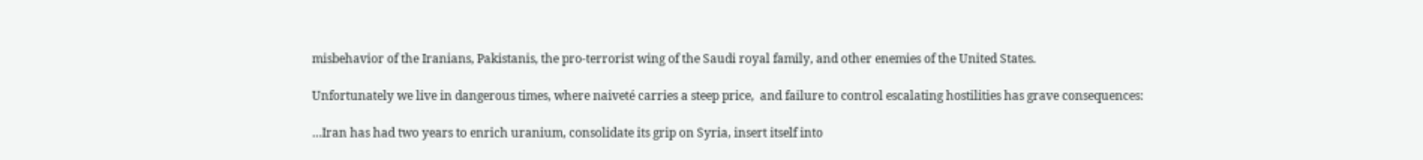misbehavior of the Iranians, Pakistanis, the pro-terrorist wing of the Saudi royal family, and other enemies of the United States.

Unfortunately we live in dangerous times, where naiveté carries a steep price,  and failure to control escalating hostilities has grave consequences:

…Iran has had two years to enrich uranium, consolidate its grip on Syria, insert itself into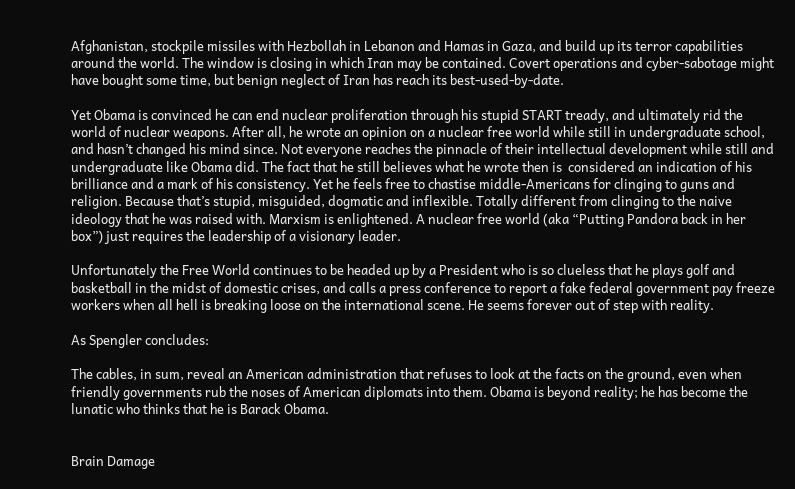Afghanistan, stockpile missiles with Hezbollah in Lebanon and Hamas in Gaza, and build up its terror capabilities around the world. The window is closing in which Iran may be contained. Covert operations and cyber-sabotage might have bought some time, but benign neglect of Iran has reach its best-used-by-date.

Yet Obama is convinced he can end nuclear proliferation through his stupid START tready, and ultimately rid the world of nuclear weapons. After all, he wrote an opinion on a nuclear free world while still in undergraduate school, and hasn’t changed his mind since. Not everyone reaches the pinnacle of their intellectual development while still and undergraduate like Obama did. The fact that he still believes what he wrote then is  considered an indication of his brilliance and a mark of his consistency. Yet he feels free to chastise middle-Americans for clinging to guns and religion. Because that’s stupid, misguided, dogmatic and inflexible. Totally different from clinging to the naive ideology that he was raised with. Marxism is enlightened. A nuclear free world (aka “Putting Pandora back in her box”) just requires the leadership of a visionary leader.

Unfortunately the Free World continues to be headed up by a President who is so clueless that he plays golf and basketball in the midst of domestic crises, and calls a press conference to report a fake federal government pay freeze workers when all hell is breaking loose on the international scene. He seems forever out of step with reality.

As Spengler concludes:

The cables, in sum, reveal an American administration that refuses to look at the facts on the ground, even when friendly governments rub the noses of American diplomats into them. Obama is beyond reality; he has become the lunatic who thinks that he is Barack Obama.


Brain Damage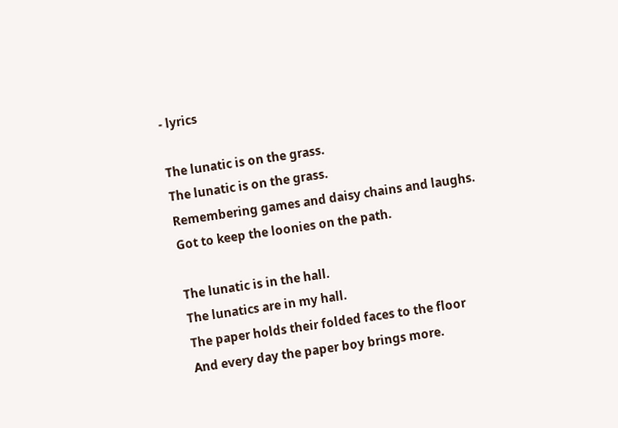- lyrics

The lunatic is on the grass.
The lunatic is on the grass.
Remembering games and daisy chains and laughs.
Got to keep the loonies on the path.

The lunatic is in the hall.
The lunatics are in my hall.
The paper holds their folded faces to the floor
And every day the paper boy brings more.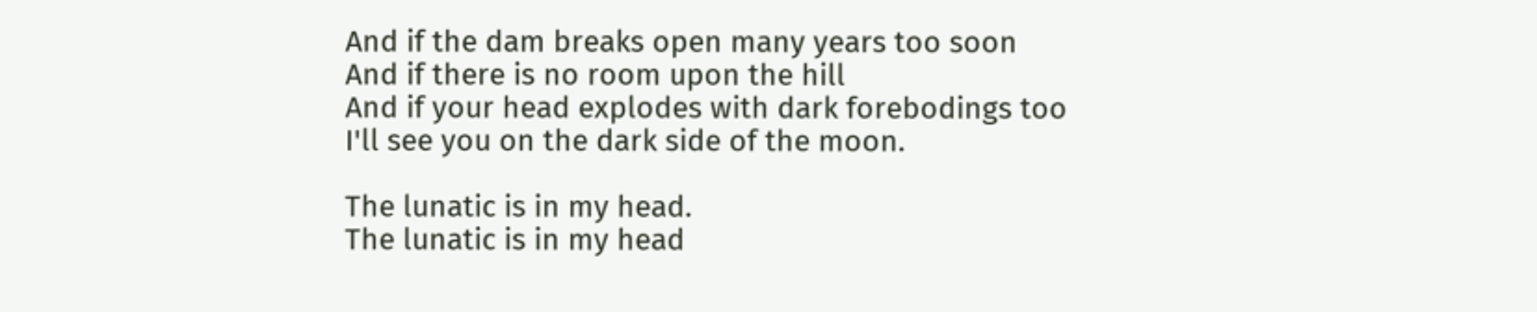And if the dam breaks open many years too soon
And if there is no room upon the hill
And if your head explodes with dark forebodings too
I'll see you on the dark side of the moon.

The lunatic is in my head.
The lunatic is in my head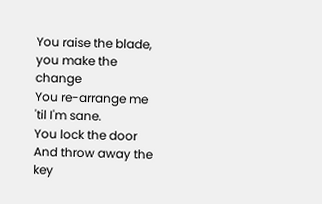You raise the blade, you make the change
You re-arrange me 'til I'm sane.
You lock the door
And throw away the key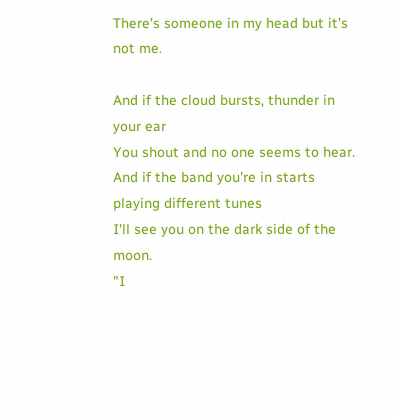There's someone in my head but it's not me.

And if the cloud bursts, thunder in your ear
You shout and no one seems to hear.
And if the band you're in starts playing different tunes
I'll see you on the dark side of the moon.
"I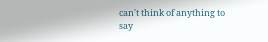can't think of anything to say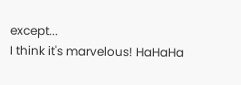except...
I think it's marvelous! HaHaHa